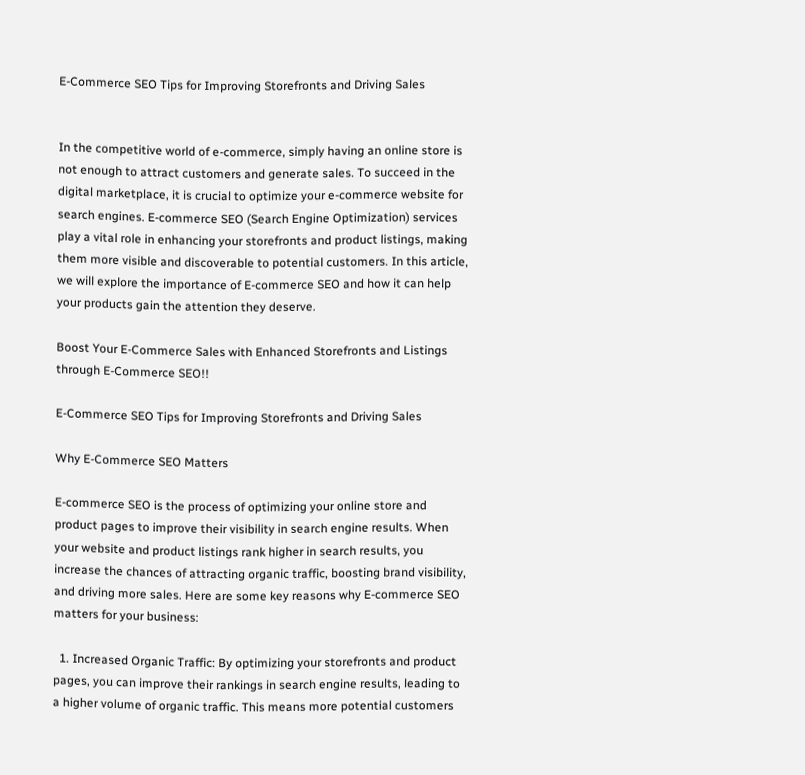E-Commerce SEO Tips for Improving Storefronts and Driving Sales


In the competitive world of e-commerce, simply having an online store is not enough to attract customers and generate sales. To succeed in the digital marketplace, it is crucial to optimize your e-commerce website for search engines. E-commerce SEO (Search Engine Optimization) services play a vital role in enhancing your storefronts and product listings, making them more visible and discoverable to potential customers. In this article, we will explore the importance of E-commerce SEO and how it can help your products gain the attention they deserve.

Boost Your E-Commerce Sales with Enhanced Storefronts and Listings through E-Commerce SEO!!

E-Commerce SEO Tips for Improving Storefronts and Driving Sales

Why E-Commerce SEO Matters

E-commerce SEO is the process of optimizing your online store and product pages to improve their visibility in search engine results. When your website and product listings rank higher in search results, you increase the chances of attracting organic traffic, boosting brand visibility, and driving more sales. Here are some key reasons why E-commerce SEO matters for your business:

  1. Increased Organic Traffic: By optimizing your storefronts and product pages, you can improve their rankings in search engine results, leading to a higher volume of organic traffic. This means more potential customers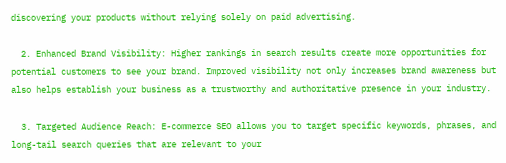discovering your products without relying solely on paid advertising.

  2. Enhanced Brand Visibility: Higher rankings in search results create more opportunities for potential customers to see your brand. Improved visibility not only increases brand awareness but also helps establish your business as a trustworthy and authoritative presence in your industry.

  3. Targeted Audience Reach: E-commerce SEO allows you to target specific keywords, phrases, and long-tail search queries that are relevant to your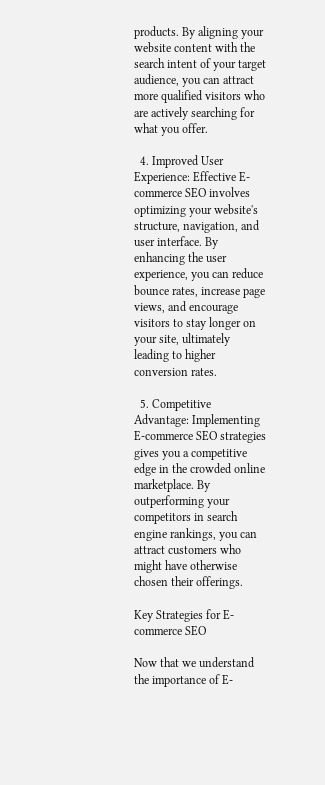products. By aligning your website content with the search intent of your target audience, you can attract more qualified visitors who are actively searching for what you offer.

  4. Improved User Experience: Effective E-commerce SEO involves optimizing your website's structure, navigation, and user interface. By enhancing the user experience, you can reduce bounce rates, increase page views, and encourage visitors to stay longer on your site, ultimately leading to higher conversion rates.

  5. Competitive Advantage: Implementing E-commerce SEO strategies gives you a competitive edge in the crowded online marketplace. By outperforming your competitors in search engine rankings, you can attract customers who might have otherwise chosen their offerings.

Key Strategies for E-commerce SEO

Now that we understand the importance of E-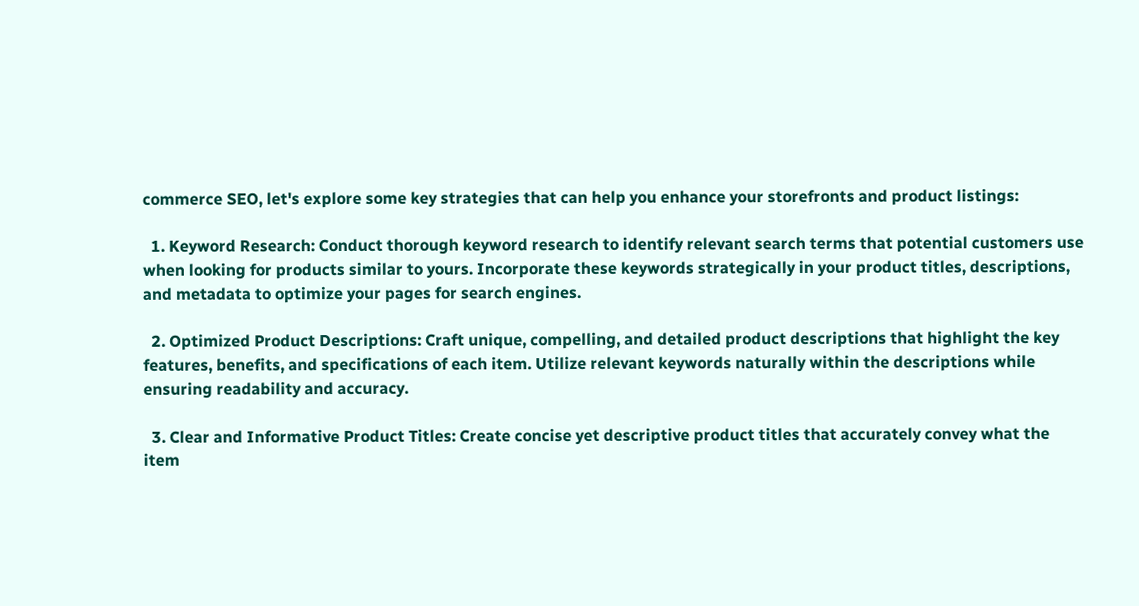commerce SEO, let's explore some key strategies that can help you enhance your storefronts and product listings:

  1. Keyword Research: Conduct thorough keyword research to identify relevant search terms that potential customers use when looking for products similar to yours. Incorporate these keywords strategically in your product titles, descriptions, and metadata to optimize your pages for search engines.

  2. Optimized Product Descriptions: Craft unique, compelling, and detailed product descriptions that highlight the key features, benefits, and specifications of each item. Utilize relevant keywords naturally within the descriptions while ensuring readability and accuracy.

  3. Clear and Informative Product Titles: Create concise yet descriptive product titles that accurately convey what the item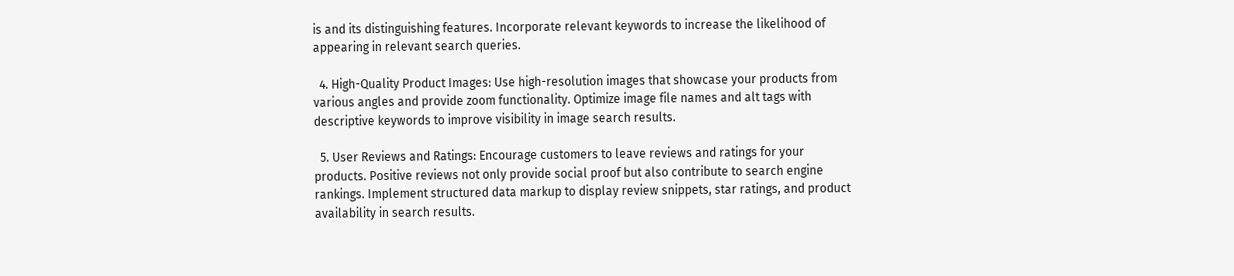is and its distinguishing features. Incorporate relevant keywords to increase the likelihood of appearing in relevant search queries.

  4. High-Quality Product Images: Use high-resolution images that showcase your products from various angles and provide zoom functionality. Optimize image file names and alt tags with descriptive keywords to improve visibility in image search results.

  5. User Reviews and Ratings: Encourage customers to leave reviews and ratings for your products. Positive reviews not only provide social proof but also contribute to search engine rankings. Implement structured data markup to display review snippets, star ratings, and product availability in search results.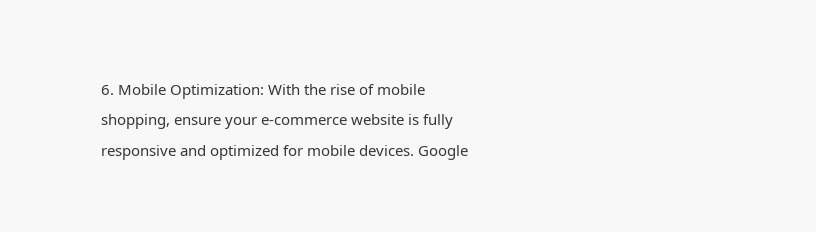6. Mobile Optimization: With the rise of mobile shopping, ensure your e-commerce website is fully responsive and optimized for mobile devices. Google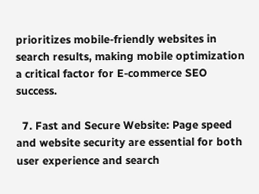prioritizes mobile-friendly websites in search results, making mobile optimization a critical factor for E-commerce SEO success.

  7. Fast and Secure Website: Page speed and website security are essential for both user experience and search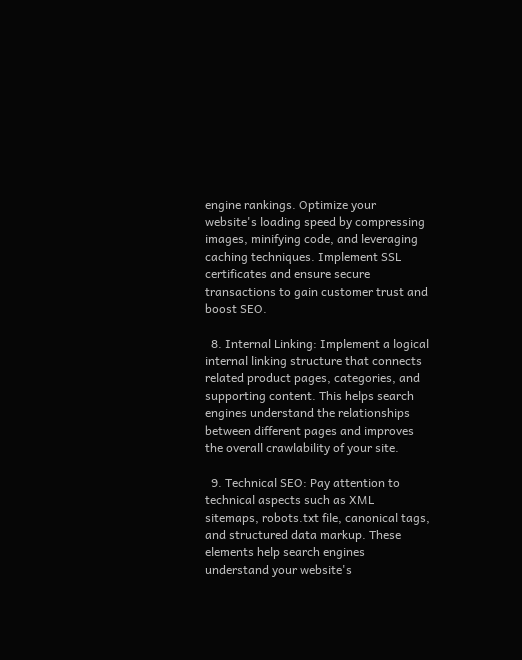engine rankings. Optimize your website's loading speed by compressing images, minifying code, and leveraging caching techniques. Implement SSL certificates and ensure secure transactions to gain customer trust and boost SEO.

  8. Internal Linking: Implement a logical internal linking structure that connects related product pages, categories, and supporting content. This helps search engines understand the relationships between different pages and improves the overall crawlability of your site.

  9. Technical SEO: Pay attention to technical aspects such as XML sitemaps, robots.txt file, canonical tags, and structured data markup. These elements help search engines understand your website's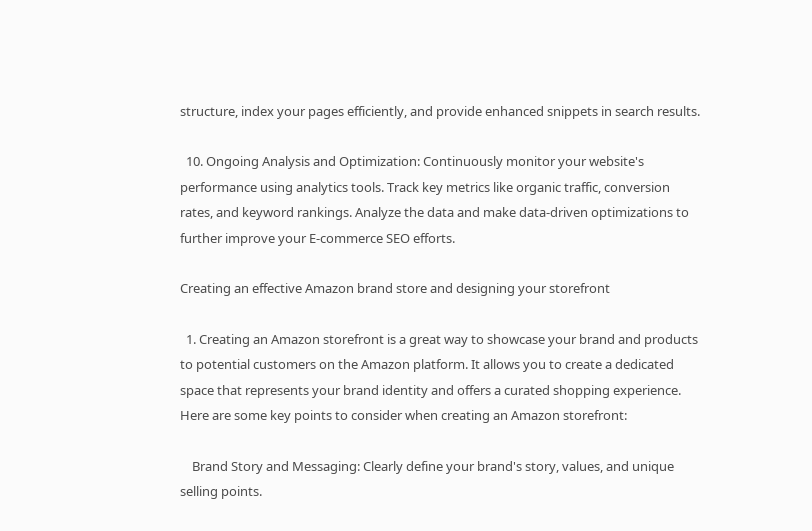structure, index your pages efficiently, and provide enhanced snippets in search results.

  10. Ongoing Analysis and Optimization: Continuously monitor your website's performance using analytics tools. Track key metrics like organic traffic, conversion rates, and keyword rankings. Analyze the data and make data-driven optimizations to further improve your E-commerce SEO efforts.

Creating an effective Amazon brand store and designing your storefront

  1. Creating an Amazon storefront is a great way to showcase your brand and products to potential customers on the Amazon platform. It allows you to create a dedicated space that represents your brand identity and offers a curated shopping experience. Here are some key points to consider when creating an Amazon storefront:

    Brand Story and Messaging: Clearly define your brand's story, values, and unique selling points.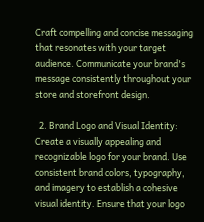Craft compelling and concise messaging that resonates with your target audience. Communicate your brand's message consistently throughout your store and storefront design.

  2. Brand Logo and Visual Identity: Create a visually appealing and recognizable logo for your brand. Use consistent brand colors, typography, and imagery to establish a cohesive visual identity. Ensure that your logo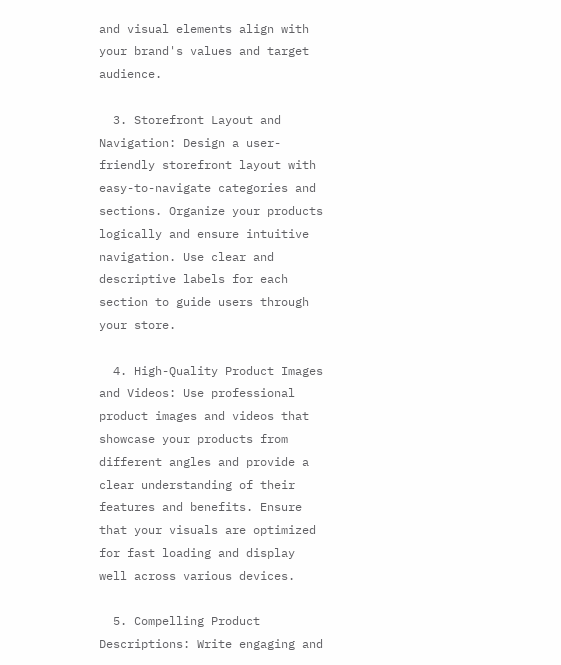and visual elements align with your brand's values and target audience.

  3. Storefront Layout and Navigation: Design a user-friendly storefront layout with easy-to-navigate categories and sections. Organize your products logically and ensure intuitive navigation. Use clear and descriptive labels for each section to guide users through your store.

  4. High-Quality Product Images and Videos: Use professional product images and videos that showcase your products from different angles and provide a clear understanding of their features and benefits. Ensure that your visuals are optimized for fast loading and display well across various devices.

  5. Compelling Product Descriptions: Write engaging and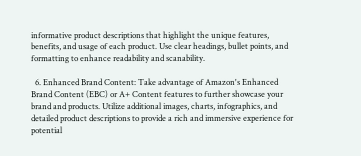informative product descriptions that highlight the unique features, benefits, and usage of each product. Use clear headings, bullet points, and formatting to enhance readability and scanability.

  6. Enhanced Brand Content: Take advantage of Amazon's Enhanced Brand Content (EBC) or A+ Content features to further showcase your brand and products. Utilize additional images, charts, infographics, and detailed product descriptions to provide a rich and immersive experience for potential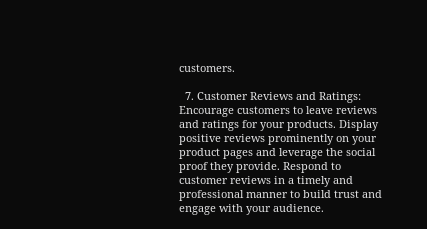customers.

  7. Customer Reviews and Ratings: Encourage customers to leave reviews and ratings for your products. Display positive reviews prominently on your product pages and leverage the social proof they provide. Respond to customer reviews in a timely and professional manner to build trust and engage with your audience.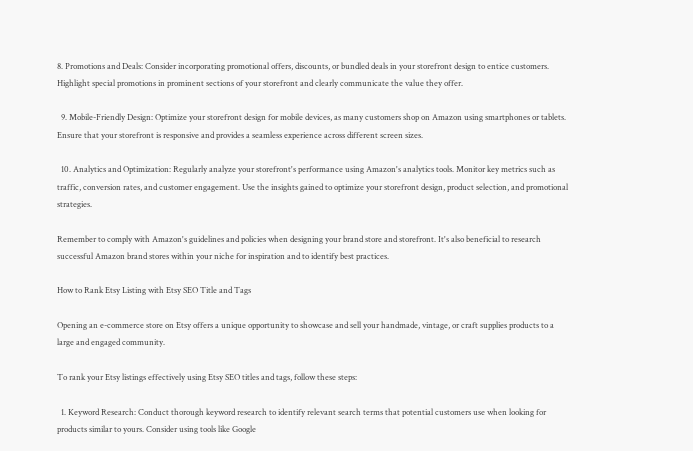8. Promotions and Deals: Consider incorporating promotional offers, discounts, or bundled deals in your storefront design to entice customers. Highlight special promotions in prominent sections of your storefront and clearly communicate the value they offer.

  9. Mobile-Friendly Design: Optimize your storefront design for mobile devices, as many customers shop on Amazon using smartphones or tablets. Ensure that your storefront is responsive and provides a seamless experience across different screen sizes.

  10. Analytics and Optimization: Regularly analyze your storefront's performance using Amazon's analytics tools. Monitor key metrics such as traffic, conversion rates, and customer engagement. Use the insights gained to optimize your storefront design, product selection, and promotional strategies.

Remember to comply with Amazon's guidelines and policies when designing your brand store and storefront. It's also beneficial to research successful Amazon brand stores within your niche for inspiration and to identify best practices.

How to Rank Etsy Listing with Etsy SEO Title and Tags

Opening an e-commerce store on Etsy offers a unique opportunity to showcase and sell your handmade, vintage, or craft supplies products to a large and engaged community.

To rank your Etsy listings effectively using Etsy SEO titles and tags, follow these steps:

  1. Keyword Research: Conduct thorough keyword research to identify relevant search terms that potential customers use when looking for products similar to yours. Consider using tools like Google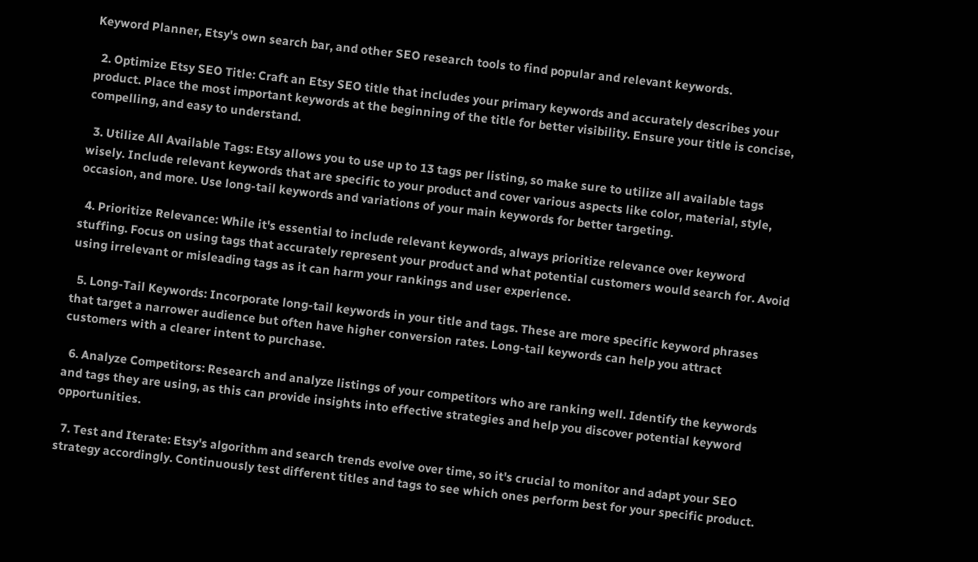Keyword Planner, Etsy's own search bar, and other SEO research tools to find popular and relevant keywords.

  2. Optimize Etsy SEO Title: Craft an Etsy SEO title that includes your primary keywords and accurately describes your product. Place the most important keywords at the beginning of the title for better visibility. Ensure your title is concise, compelling, and easy to understand.

  3. Utilize All Available Tags: Etsy allows you to use up to 13 tags per listing, so make sure to utilize all available tags wisely. Include relevant keywords that are specific to your product and cover various aspects like color, material, style, occasion, and more. Use long-tail keywords and variations of your main keywords for better targeting.

  4. Prioritize Relevance: While it's essential to include relevant keywords, always prioritize relevance over keyword stuffing. Focus on using tags that accurately represent your product and what potential customers would search for. Avoid using irrelevant or misleading tags as it can harm your rankings and user experience.

  5. Long-Tail Keywords: Incorporate long-tail keywords in your title and tags. These are more specific keyword phrases that target a narrower audience but often have higher conversion rates. Long-tail keywords can help you attract customers with a clearer intent to purchase.

  6. Analyze Competitors: Research and analyze listings of your competitors who are ranking well. Identify the keywords and tags they are using, as this can provide insights into effective strategies and help you discover potential keyword opportunities.

  7. Test and Iterate: Etsy's algorithm and search trends evolve over time, so it's crucial to monitor and adapt your SEO strategy accordingly. Continuously test different titles and tags to see which ones perform best for your specific product.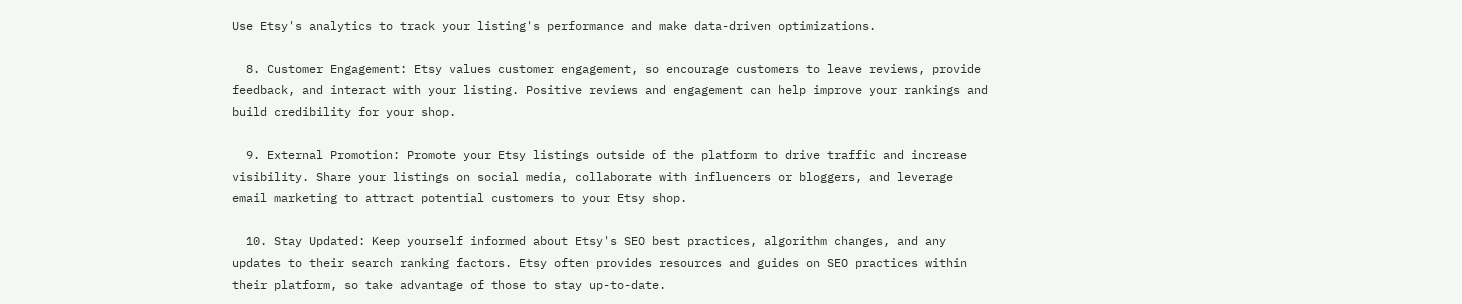Use Etsy's analytics to track your listing's performance and make data-driven optimizations.

  8. Customer Engagement: Etsy values customer engagement, so encourage customers to leave reviews, provide feedback, and interact with your listing. Positive reviews and engagement can help improve your rankings and build credibility for your shop.

  9. External Promotion: Promote your Etsy listings outside of the platform to drive traffic and increase visibility. Share your listings on social media, collaborate with influencers or bloggers, and leverage email marketing to attract potential customers to your Etsy shop.

  10. Stay Updated: Keep yourself informed about Etsy's SEO best practices, algorithm changes, and any updates to their search ranking factors. Etsy often provides resources and guides on SEO practices within their platform, so take advantage of those to stay up-to-date.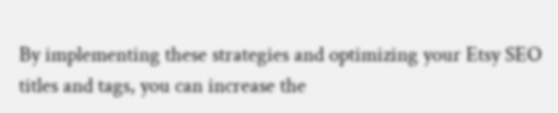By implementing these strategies and optimizing your Etsy SEO titles and tags, you can increase the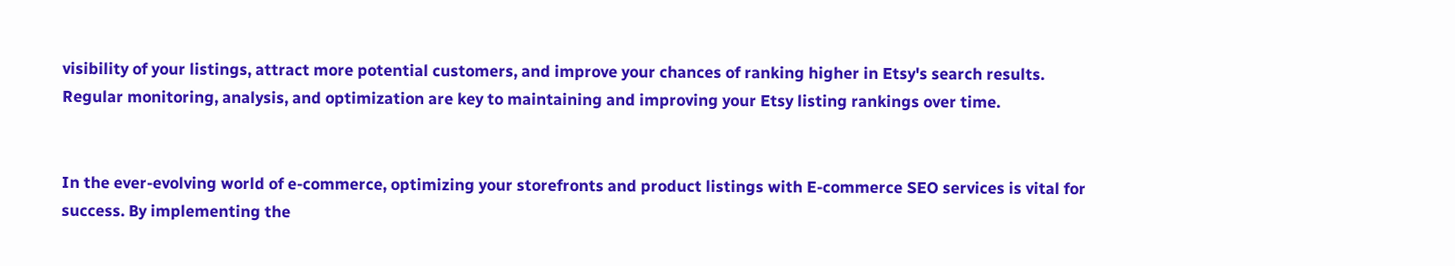visibility of your listings, attract more potential customers, and improve your chances of ranking higher in Etsy's search results. Regular monitoring, analysis, and optimization are key to maintaining and improving your Etsy listing rankings over time.


In the ever-evolving world of e-commerce, optimizing your storefronts and product listings with E-commerce SEO services is vital for success. By implementing the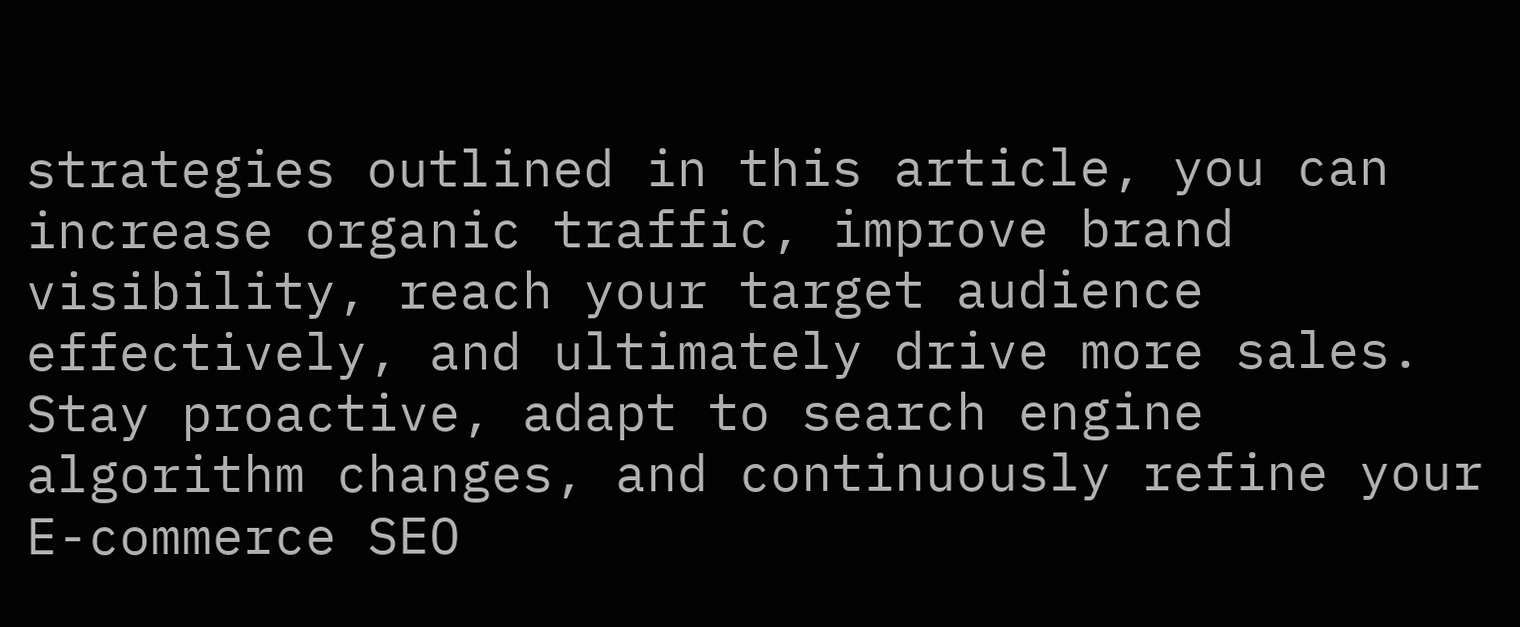strategies outlined in this article, you can increase organic traffic, improve brand visibility, reach your target audience effectively, and ultimately drive more sales. Stay proactive, adapt to search engine algorithm changes, and continuously refine your E-commerce SEO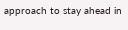approach to stay ahead in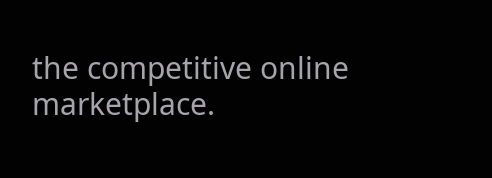the competitive online marketplace.